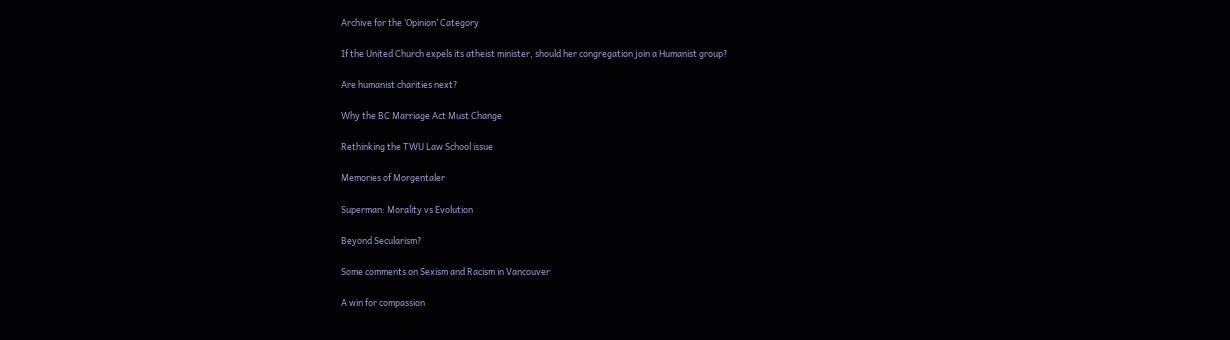Archive for the ‘Opinion’ Category

If the United Church expels its atheist minister, should her congregation join a Humanist group?

Are humanist charities next?

Why the BC Marriage Act Must Change

Rethinking the TWU Law School issue

Memories of Morgentaler

Superman: Morality vs Evolution

Beyond Secularism?

Some comments on Sexism and Racism in Vancouver

A win for compassion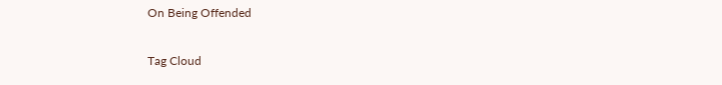On Being Offended

Tag Cloud